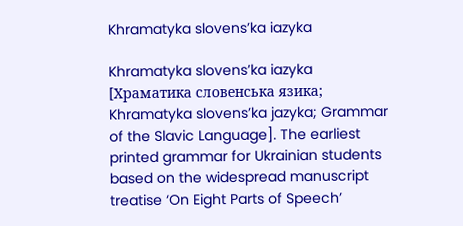Khramatyka slovens’ka iazyka

Khramatyka slovens’ka iazyka [Храматика словенська язика; Khramatyka slovens’ka jazyka; Grammar of the Slavic Language]. The earliest printed grammar for Ukrainian students based on the widespread manuscript treatise ‘On Eight Parts of Speech’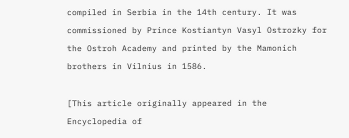compiled in Serbia in the 14th century. It was commissioned by Prince Kostiantyn Vasyl Ostrozky for the Ostroh Academy and printed by the Mamonich brothers in Vilnius in 1586.

[This article originally appeared in the Encyclopedia of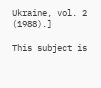Ukraine, vol. 2 (1988).]

This subject is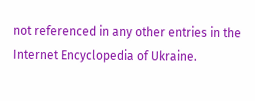not referenced in any other entries in the Internet Encyclopedia of Ukraine.